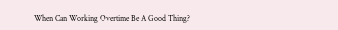When Can Working Overtime Be A Good Thing?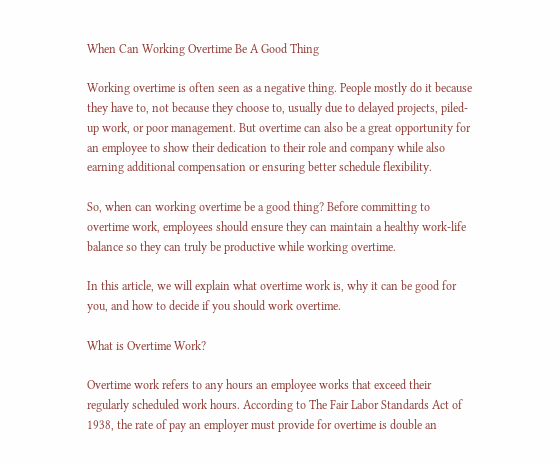When Can Working Overtime Be A Good Thing

Working overtime is often seen as a negative thing. People mostly do it because they have to, not because they choose to, usually due to delayed projects, piled-up work, or poor management. But overtime can also be a great opportunity for an employee to show their dedication to their role and company while also earning additional compensation or ensuring better schedule flexibility.

So, when can working overtime be a good thing? Before committing to overtime work, employees should ensure they can maintain a healthy work-life balance so they can truly be productive while working overtime.

In this article, we will explain what overtime work is, why it can be good for you, and how to decide if you should work overtime.

What is Overtime Work?

Overtime work refers to any hours an employee works that exceed their regularly scheduled work hours. According to The Fair Labor Standards Act of 1938, the rate of pay an employer must provide for overtime is double an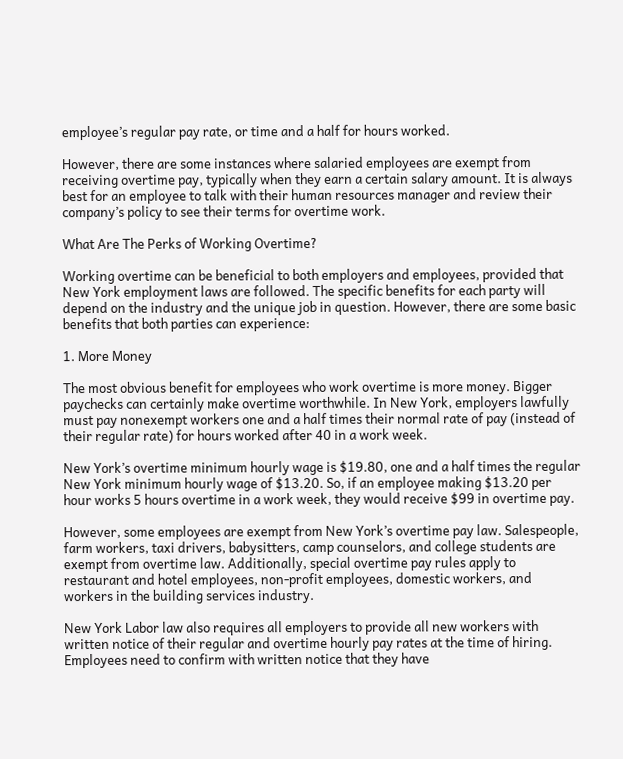employee’s regular pay rate, or time and a half for hours worked.

However, there are some instances where salaried employees are exempt from receiving overtime pay, typically when they earn a certain salary amount. It is always best for an employee to talk with their human resources manager and review their company’s policy to see their terms for overtime work.

What Are The Perks of Working Overtime?

Working overtime can be beneficial to both employers and employees, provided that New York employment laws are followed. The specific benefits for each party will depend on the industry and the unique job in question. However, there are some basic benefits that both parties can experience:

1. More Money

The most obvious benefit for employees who work overtime is more money. Bigger paychecks can certainly make overtime worthwhile. In New York, employers lawfully must pay nonexempt workers one and a half times their normal rate of pay (instead of their regular rate) for hours worked after 40 in a work week.

New York’s overtime minimum hourly wage is $19.80, one and a half times the regular New York minimum hourly wage of $13.20. So, if an employee making $13.20 per hour works 5 hours overtime in a work week, they would receive $99 in overtime pay.

However, some employees are exempt from New York’s overtime pay law. Salespeople, farm workers, taxi drivers, babysitters, camp counselors, and college students are exempt from overtime law. Additionally, special overtime pay rules apply to restaurant and hotel employees, non-profit employees, domestic workers, and workers in the building services industry.

New York Labor law also requires all employers to provide all new workers with written notice of their regular and overtime hourly pay rates at the time of hiring. Employees need to confirm with written notice that they have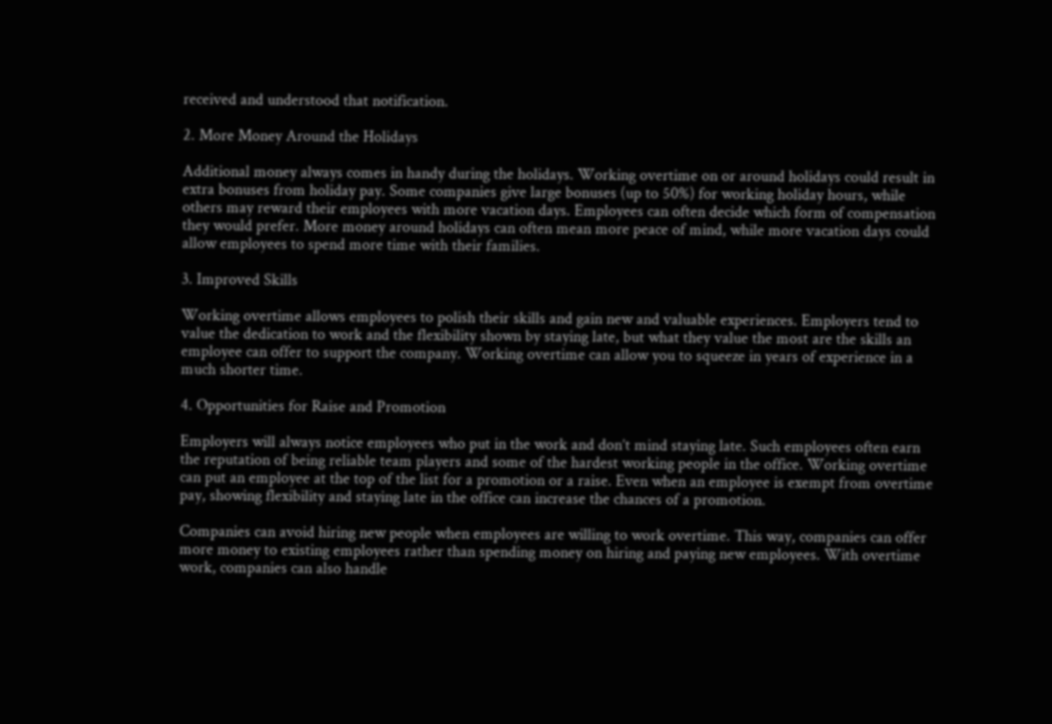received and understood that notification.

2. More Money Around the Holidays

Additional money always comes in handy during the holidays. Working overtime on or around holidays could result in extra bonuses from holiday pay. Some companies give large bonuses (up to 50%) for working holiday hours, while others may reward their employees with more vacation days. Employees can often decide which form of compensation they would prefer. More money around holidays can often mean more peace of mind, while more vacation days could allow employees to spend more time with their families.

3. Improved Skills

Working overtime allows employees to polish their skills and gain new and valuable experiences. Employers tend to value the dedication to work and the flexibility shown by staying late, but what they value the most are the skills an employee can offer to support the company. Working overtime can allow you to squeeze in years of experience in a much shorter time.

4. Opportunities for Raise and Promotion

Employers will always notice employees who put in the work and don’t mind staying late. Such employees often earn the reputation of being reliable team players and some of the hardest working people in the office. Working overtime can put an employee at the top of the list for a promotion or a raise. Even when an employee is exempt from overtime pay, showing flexibility and staying late in the office can increase the chances of a promotion.

Companies can avoid hiring new people when employees are willing to work overtime. This way, companies can offer more money to existing employees rather than spending money on hiring and paying new employees. With overtime work, companies can also handle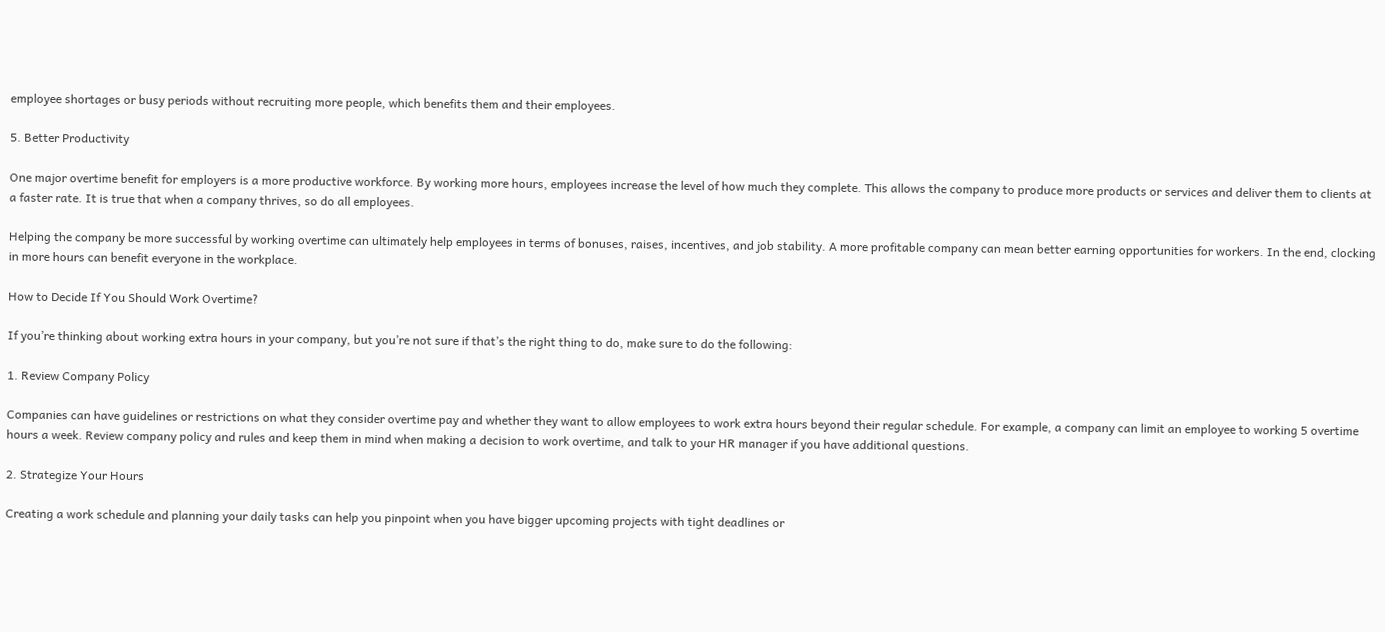employee shortages or busy periods without recruiting more people, which benefits them and their employees.

5. Better Productivity

One major overtime benefit for employers is a more productive workforce. By working more hours, employees increase the level of how much they complete. This allows the company to produce more products or services and deliver them to clients at a faster rate. It is true that when a company thrives, so do all employees.

Helping the company be more successful by working overtime can ultimately help employees in terms of bonuses, raises, incentives, and job stability. A more profitable company can mean better earning opportunities for workers. In the end, clocking in more hours can benefit everyone in the workplace.

How to Decide If You Should Work Overtime?

If you’re thinking about working extra hours in your company, but you’re not sure if that’s the right thing to do, make sure to do the following:

1. Review Company Policy

Companies can have guidelines or restrictions on what they consider overtime pay and whether they want to allow employees to work extra hours beyond their regular schedule. For example, a company can limit an employee to working 5 overtime hours a week. Review company policy and rules and keep them in mind when making a decision to work overtime, and talk to your HR manager if you have additional questions.

2. Strategize Your Hours

Creating a work schedule and planning your daily tasks can help you pinpoint when you have bigger upcoming projects with tight deadlines or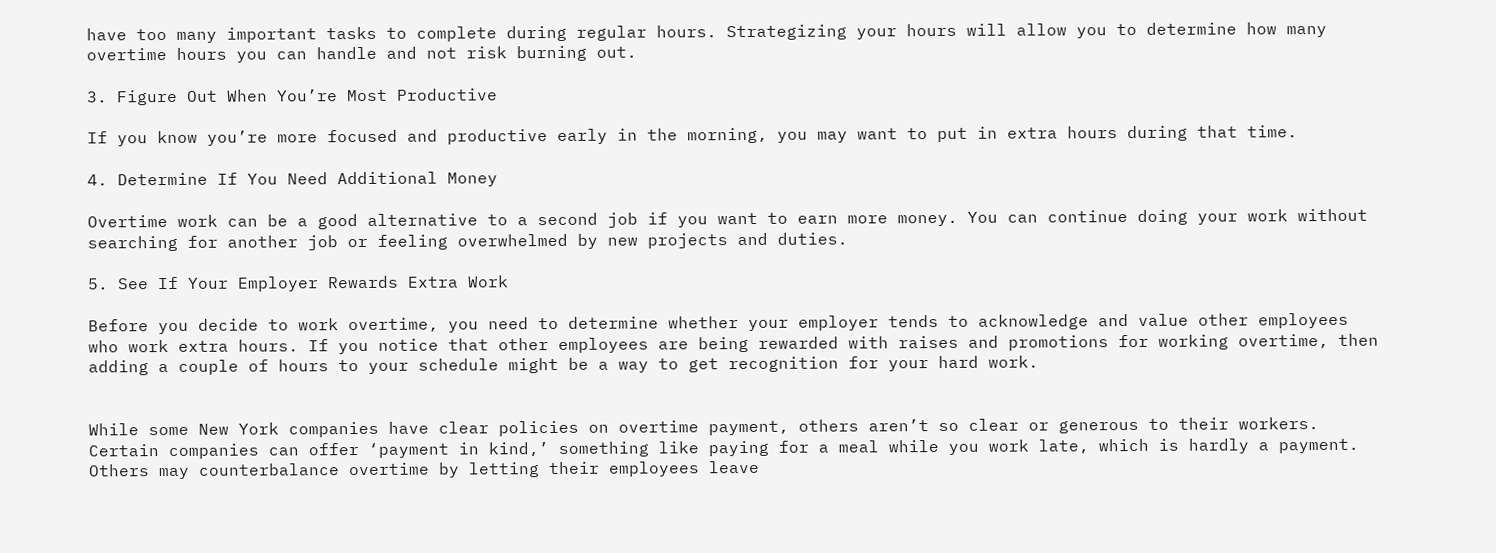have too many important tasks to complete during regular hours. Strategizing your hours will allow you to determine how many overtime hours you can handle and not risk burning out.

3. Figure Out When You’re Most Productive

If you know you’re more focused and productive early in the morning, you may want to put in extra hours during that time.

4. Determine If You Need Additional Money

Overtime work can be a good alternative to a second job if you want to earn more money. You can continue doing your work without searching for another job or feeling overwhelmed by new projects and duties.

5. See If Your Employer Rewards Extra Work

Before you decide to work overtime, you need to determine whether your employer tends to acknowledge and value other employees who work extra hours. If you notice that other employees are being rewarded with raises and promotions for working overtime, then adding a couple of hours to your schedule might be a way to get recognition for your hard work.


While some New York companies have clear policies on overtime payment, others aren’t so clear or generous to their workers. Certain companies can offer ‘payment in kind,’ something like paying for a meal while you work late, which is hardly a payment. Others may counterbalance overtime by letting their employees leave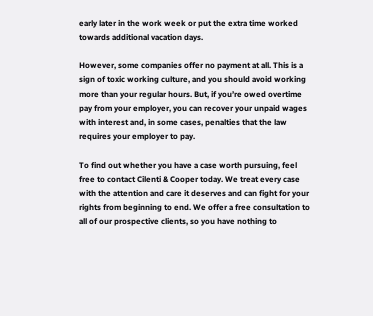early later in the work week or put the extra time worked towards additional vacation days.

However, some companies offer no payment at all. This is a sign of toxic working culture, and you should avoid working more than your regular hours. But, if you’re owed overtime pay from your employer, you can recover your unpaid wages with interest and, in some cases, penalties that the law requires your employer to pay.

To find out whether you have a case worth pursuing, feel free to contact Cilenti & Cooper today. We treat every case with the attention and care it deserves and can fight for your rights from beginning to end. We offer a free consultation to all of our prospective clients, so you have nothing to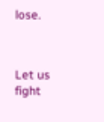lose.



Let us fight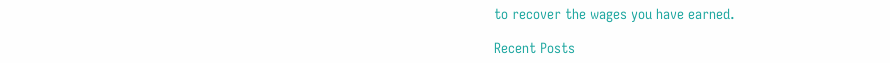to recover the wages you have earned.

Recent Posts